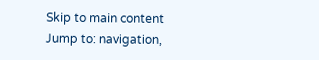Skip to main content
Jump to: navigation,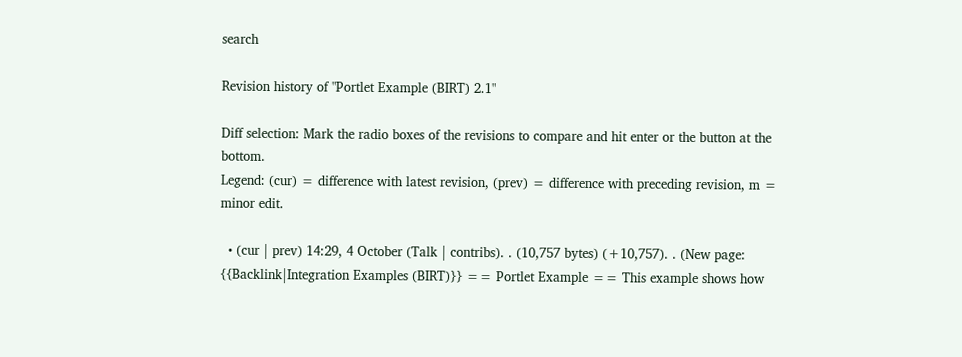search

Revision history of "Portlet Example (BIRT) 2.1"

Diff selection: Mark the radio boxes of the revisions to compare and hit enter or the button at the bottom.
Legend: (cur) = difference with latest revision, (prev) = difference with preceding revision, m = minor edit.

  • (cur | prev) 14:29, 4 October (Talk | contribs). . (10,757 bytes) (+10,757). . (New page: {{Backlink|Integration Examples (BIRT)}} == Portlet Example == This example shows how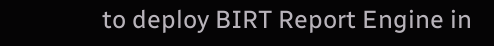to deploy BIRT Report Engine in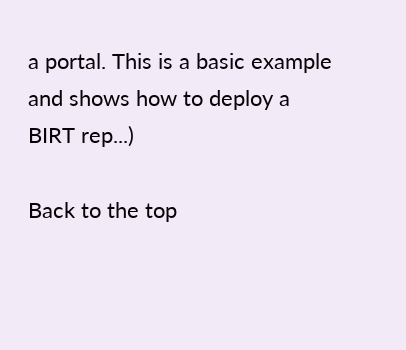a portal. This is a basic example and shows how to deploy a BIRT rep...)

Back to the top